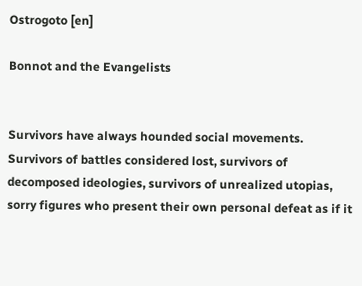Ostrogoto [en]

Bonnot and the Evangelists


Survivors have always hounded social movements. Survivors of battles considered lost, survivors of decomposed ideologies, survivors of unrealized utopias, sorry figures who present their own personal defeat as if it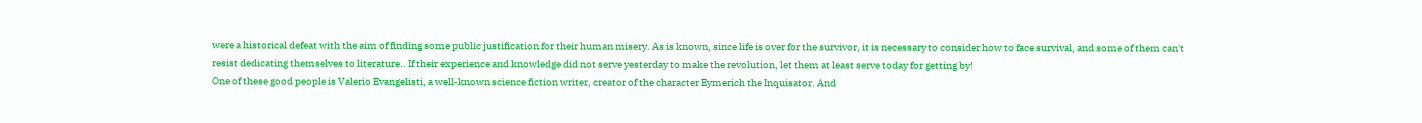were a historical defeat with the aim of finding some public justification for their human misery. As is known, since life is over for the survivor, it is necessary to consider how to face survival, and some of them can't resist dedicating themselves to literature.. If their experience and knowledge did not serve yesterday to make the revolution, let them at least serve today for getting by!
One of these good people is Valerio Evangelisti, a well-known science fiction writer, creator of the character Eymerich the Inquisator. And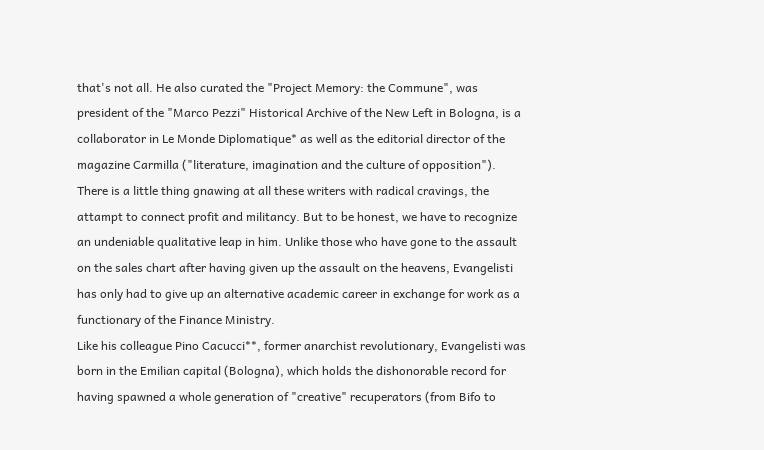that's not all. He also curated the "Project Memory: the Commune", was president of the "Marco Pezzi" Historical Archive of the New Left in Bologna, is a collaborator in Le Monde Diplomatique* as well as the editorial director of the magazine Carmilla ("literature, imagination and the culture of opposition"). There is a little thing gnawing at all these writers with radical cravings, the attampt to connect profit and militancy. But to be honest, we have to recognize an undeniable qualitative leap in him. Unlike those who have gone to the assault on the sales chart after having given up the assault on the heavens, Evangelisti has only had to give up an alternative academic career in exchange for work as a functionary of the Finance Ministry.
Like his colleague Pino Cacucci**, former anarchist revolutionary, Evangelisti was born in the Emilian capital (Bologna), which holds the dishonorable record for having spawned a whole generation of "creative" recuperators (from Bifo to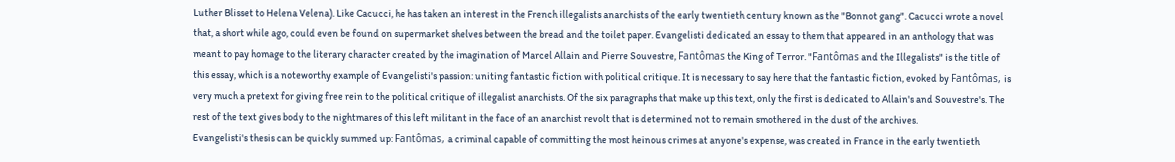Luther Blisset to Helena Velena). Like Cacucci, he has taken an interest in the French illegalists anarchists of the early twentieth century known as the "Bonnot gang". Cacucci wrote a novel that, a short while ago, could even be found on supermarket shelves between the bread and the toilet paper. Evangelisti dedicated an essay to them that appeared in an anthology that was meant to pay homage to the literary character created by the imagination of Marcel Allain and Pierre Souvestre, Fantômas the King of Terror. "Fantômas and the Illegalists" is the title of this essay, which is a noteworthy example of Evangelisti's passion: uniting fantastic fiction with political critique. It is necessary to say here that the fantastic fiction, evoked by Fantômas, is very much a pretext for giving free rein to the political critique of illegalist anarchists. Of the six paragraphs that make up this text, only the first is dedicated to Allain's and Souvestre's. The rest of the text gives body to the nightmares of this left militant in the face of an anarchist revolt that is determined not to remain smothered in the dust of the archives.
Evangelisti's thesis can be quickly summed up: Fantômas, a criminal capable of committing the most heinous crimes at anyone's expense, was created in France in the early twentieth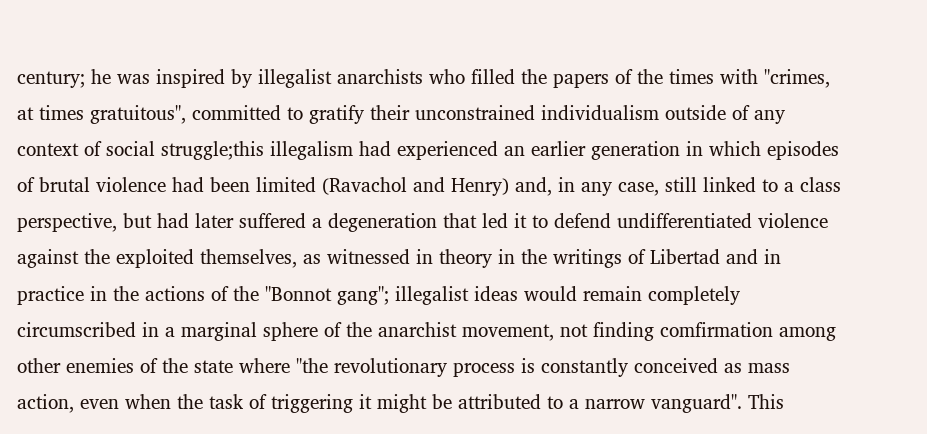century; he was inspired by illegalist anarchists who filled the papers of the times with "crimes, at times gratuitous", committed to gratify their unconstrained individualism outside of any context of social struggle;this illegalism had experienced an earlier generation in which episodes of brutal violence had been limited (Ravachol and Henry) and, in any case, still linked to a class perspective, but had later suffered a degeneration that led it to defend undifferentiated violence against the exploited themselves, as witnessed in theory in the writings of Libertad and in practice in the actions of the "Bonnot gang"; illegalist ideas would remain completely circumscribed in a marginal sphere of the anarchist movement, not finding comfirmation among other enemies of the state where "the revolutionary process is constantly conceived as mass action, even when the task of triggering it might be attributed to a narrow vanguard". This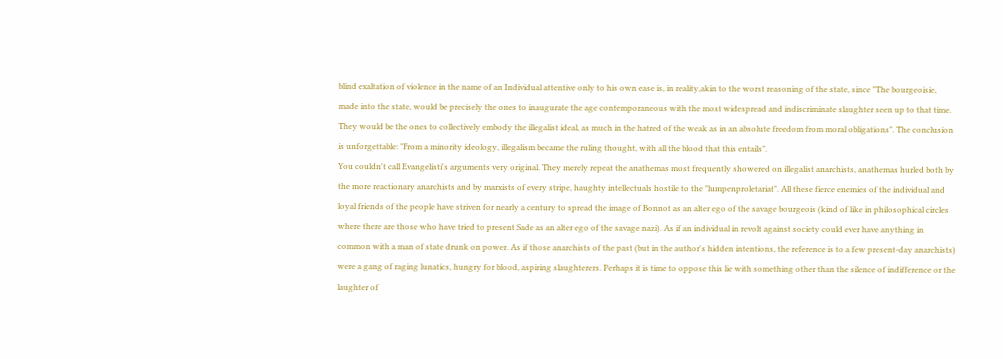blind exaltation of violence in the name of an Individual attentive only to his own ease is, in reality,akin to the worst reasoning of the state, since "The bourgeoisie, made into the state, would be precisely the ones to inaugurate the age contemporaneous with the most widespread and indiscriminate slaughter seen up to that time. They would be the ones to collectively embody the illegalist ideal, as much in the hatred of the weak as in an absolute freedom from moral obligations". The conclusion is unforgettable: "From a minority ideology, illegalism became the ruling thought, with all the blood that this entails".
You couldn't call Evangelisti's arguments very original. They merely repeat the anathemas most frequently showered on illegalist anarchists, anathemas hurled both by the more reactionary anarchists and by marxists of every stripe, haughty intellectuals hostile to the "lumpenproletariat". All these fierce enemies of the individual and loyal friends of the people have striven for nearly a century to spread the image of Bonnot as an alter ego of the savage bourgeois (kind of like in philosophical circles where there are those who have tried to present Sade as an alter ego of the savage nazi). As if an individual in revolt against society could ever have anything in common with a man of state drunk on power. As if those anarchists of the past (but in the author's hidden intentions, the reference is to a few present-day anarchists) were a gang of raging lunatics, hungry for blood, aspiring slaughterers. Perhaps it is time to oppose this lie with something other than the silence of indifference or the laughter of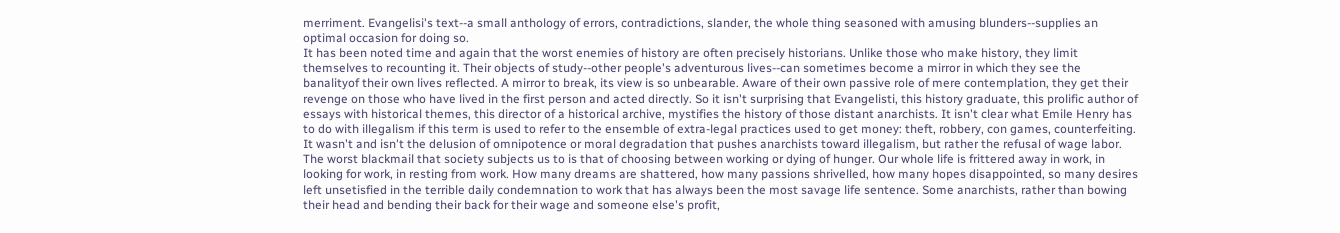merriment. Evangelisi's text--a small anthology of errors, contradictions, slander, the whole thing seasoned with amusing blunders--supplies an optimal occasion for doing so.
It has been noted time and again that the worst enemies of history are often precisely historians. Unlike those who make history, they limit themselves to recounting it. Their objects of study--other people's adventurous lives--can sometimes become a mirror in which they see the banalityof their own lives reflected. A mirror to break, its view is so unbearable. Aware of their own passive role of mere contemplation, they get their revenge on those who have lived in the first person and acted directly. So it isn't surprising that Evangelisti, this history graduate, this prolific author of essays with historical themes, this director of a historical archive, mystifies the history of those distant anarchists. It isn't clear what Emile Henry has to do with illegalism if this term is used to refer to the ensemble of extra-legal practices used to get money: theft, robbery, con games, counterfeiting. It wasn't and isn't the delusion of omnipotence or moral degradation that pushes anarchists toward illegalism, but rather the refusal of wage labor.
The worst blackmail that society subjects us to is that of choosing between working or dying of hunger. Our whole life is frittered away in work, in looking for work, in resting from work. How many dreams are shattered, how many passions shrivelled, how many hopes disappointed, so many desires left unsetisfied in the terrible daily condemnation to work that has always been the most savage life sentence. Some anarchists, rather than bowing their head and bending their back for their wage and someone else's profit,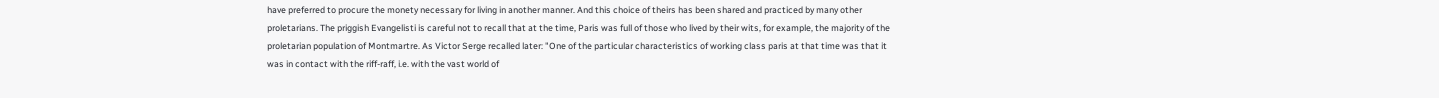have preferred to procure the monety necessary for living in another manner. And this choice of theirs has been shared and practiced by many other proletarians. The priggish Evangelisti is careful not to recall that at the time, Paris was full of those who lived by their wits, for example, the majority of the proletarian population of Montmartre. As Victor Serge recalled later: "One of the particular characteristics of working class paris at that time was that it was in contact with the riff-raff, i.e. with the vast world of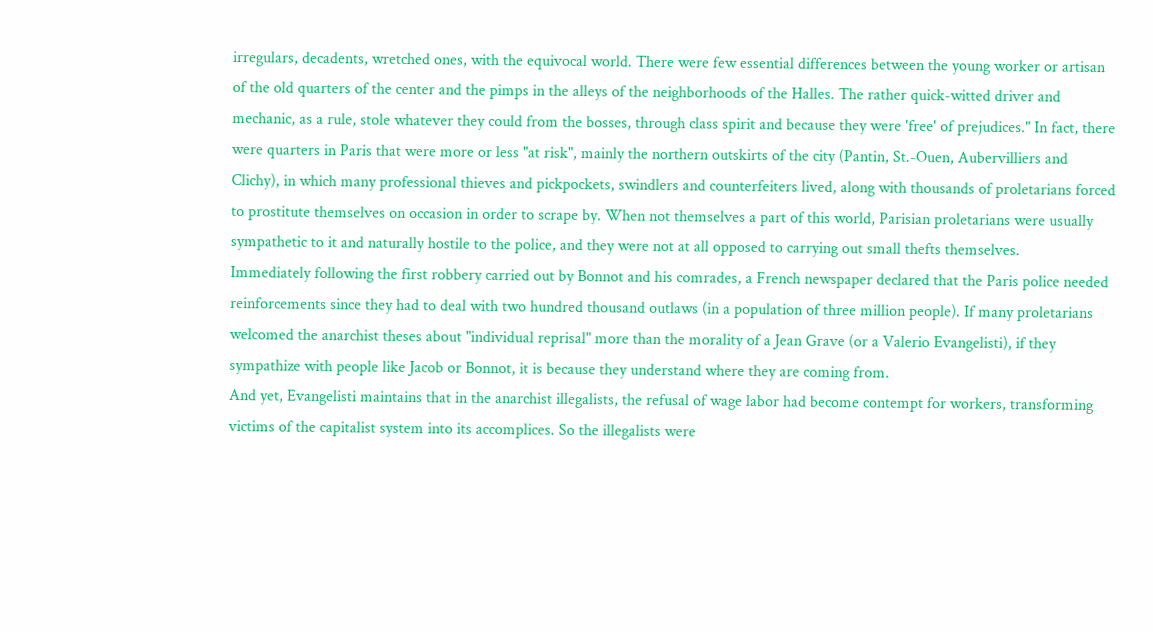irregulars, decadents, wretched ones, with the equivocal world. There were few essential differences between the young worker or artisan of the old quarters of the center and the pimps in the alleys of the neighborhoods of the Halles. The rather quick-witted driver and mechanic, as a rule, stole whatever they could from the bosses, through class spirit and because they were 'free' of prejudices." In fact, there were quarters in Paris that were more or less "at risk", mainly the northern outskirts of the city (Pantin, St.-Ouen, Aubervilliers and Clichy), in which many professional thieves and pickpockets, swindlers and counterfeiters lived, along with thousands of proletarians forced to prostitute themselves on occasion in order to scrape by. When not themselves a part of this world, Parisian proletarians were usually sympathetic to it and naturally hostile to the police, and they were not at all opposed to carrying out small thefts themselves.
Immediately following the first robbery carried out by Bonnot and his comrades, a French newspaper declared that the Paris police needed reinforcements since they had to deal with two hundred thousand outlaws (in a population of three million people). If many proletarians welcomed the anarchist theses about "individual reprisal" more than the morality of a Jean Grave (or a Valerio Evangelisti), if they sympathize with people like Jacob or Bonnot, it is because they understand where they are coming from.
And yet, Evangelisti maintains that in the anarchist illegalists, the refusal of wage labor had become contempt for workers, transforming victims of the capitalist system into its accomplices. So the illegalists were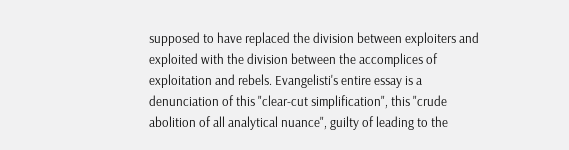supposed to have replaced the division between exploiters and exploited with the division between the accomplices of exploitation and rebels. Evangelisti's entire essay is a denunciation of this "clear-cut simplification", this "crude abolition of all analytical nuance", guilty of leading to the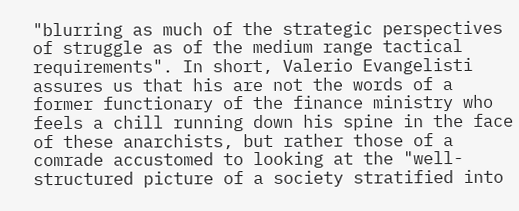"blurring as much of the strategic perspectives of struggle as of the medium range tactical requirements". In short, Valerio Evangelisti assures us that his are not the words of a former functionary of the finance ministry who feels a chill running down his spine in the face of these anarchists, but rather those of a comrade accustomed to looking at the "well-structured picture of a society stratified into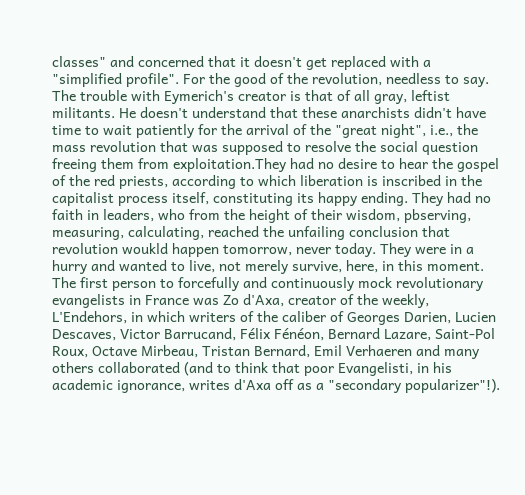classes" and concerned that it doesn't get replaced with a "simplified profile". For the good of the revolution, needless to say.
The trouble with Eymerich's creator is that of all gray, leftist militants. He doesn't understand that these anarchists didn't have time to wait patiently for the arrival of the "great night", i.e., the mass revolution that was supposed to resolve the social question freeing them from exploitation.They had no desire to hear the gospel of the red priests, according to which liberation is inscribed in the capitalist process itself, constituting its happy ending. They had no faith in leaders, who from the height of their wisdom, pbserving, measuring, calculating, reached the unfailing conclusion that revolution woukld happen tomorrow, never today. They were in a hurry and wanted to live, not merely survive, here, in this moment. The first person to forcefully and continuously mock revolutionary evangelists in France was Zo d'Axa, creator of the weekly, L'Endehors, in which writers of the caliber of Georges Darien, Lucien Descaves, Victor Barrucand, Félix Fénéon, Bernard Lazare, Saint-Pol Roux, Octave Mirbeau, Tristan Bernard, Emil Verhaeren and many others collaborated (and to think that poor Evangelisti, in his academic ignorance, writes d'Axa off as a "secondary popularizer"!).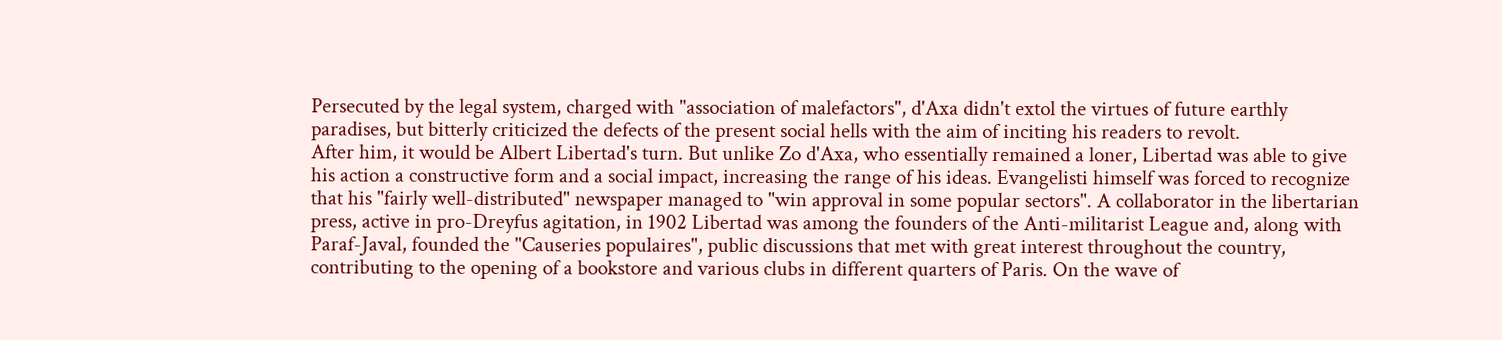Persecuted by the legal system, charged with "association of malefactors", d'Axa didn't extol the virtues of future earthly paradises, but bitterly criticized the defects of the present social hells with the aim of inciting his readers to revolt.
After him, it would be Albert Libertad's turn. But unlike Zo d'Axa, who essentially remained a loner, Libertad was able to give his action a constructive form and a social impact, increasing the range of his ideas. Evangelisti himself was forced to recognize that his "fairly well-distributed" newspaper managed to "win approval in some popular sectors". A collaborator in the libertarian press, active in pro-Dreyfus agitation, in 1902 Libertad was among the founders of the Anti-militarist League and, along with Paraf-Javal, founded the "Causeries populaires", public discussions that met with great interest throughout the country, contributing to the opening of a bookstore and various clubs in different quarters of Paris. On the wave of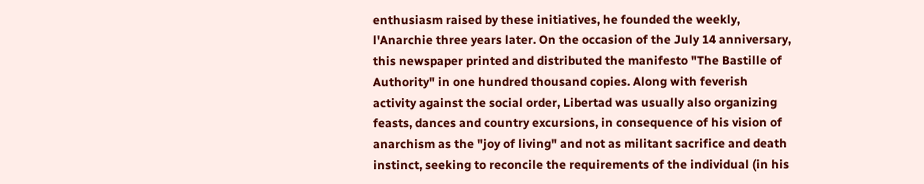enthusiasm raised by these initiatives, he founded the weekly, l'Anarchie three years later. On the occasion of the July 14 anniversary, this newspaper printed and distributed the manifesto "The Bastille of Authority" in one hundred thousand copies. Along with feverish activity against the social order, Libertad was usually also organizing feasts, dances and country excursions, in consequence of his vision of anarchism as the "joy of living" and not as militant sacrifice and death instinct, seeking to reconcile the requirements of the individual (in his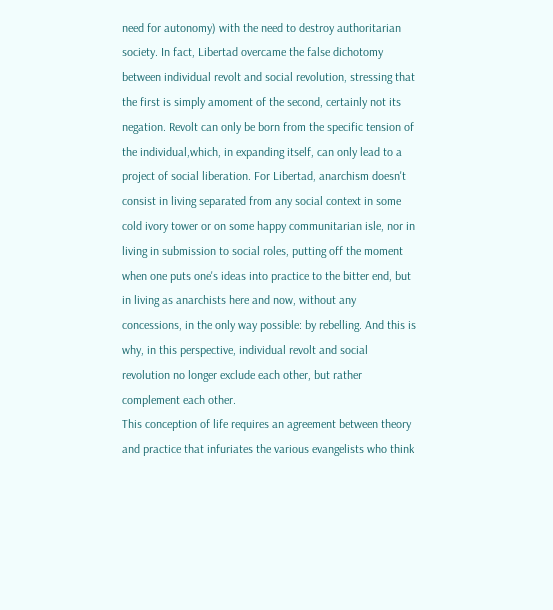need for autonomy) with the need to destroy authoritarian society. In fact, Libertad overcame the false dichotomy between individual revolt and social revolution, stressing that the first is simply amoment of the second, certainly not its negation. Revolt can only be born from the specific tension of the individual,which, in expanding itself, can only lead to a project of social liberation. For Libertad, anarchism doesn't consist in living separated from any social context in some cold ivory tower or on some happy communitarian isle, nor in living in submission to social roles, putting off the moment when one puts one's ideas into practice to the bitter end, but in living as anarchists here and now, without any concessions, in the only way possible: by rebelling. And this is why, in this perspective, individual revolt and social revolution no longer exclude each other, but rather complement each other.
This conception of life requires an agreement between theory and practice that infuriates the various evangelists who think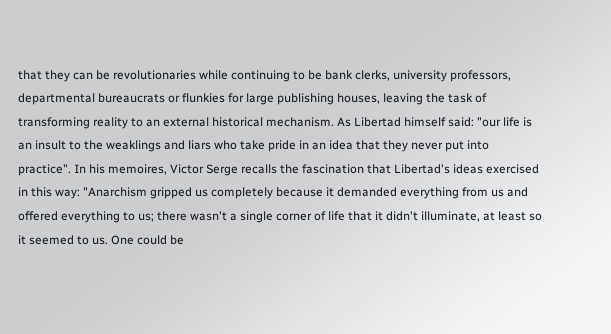that they can be revolutionaries while continuing to be bank clerks, university professors, departmental bureaucrats or flunkies for large publishing houses, leaving the task of transforming reality to an external historical mechanism. As Libertad himself said: "our life is an insult to the weaklings and liars who take pride in an idea that they never put into practice". In his memoires, Victor Serge recalls the fascination that Libertad's ideas exercised in this way: "Anarchism gripped us completely because it demanded everything from us and offered everything to us; there wasn't a single corner of life that it didn't illuminate, at least so it seemed to us. One could be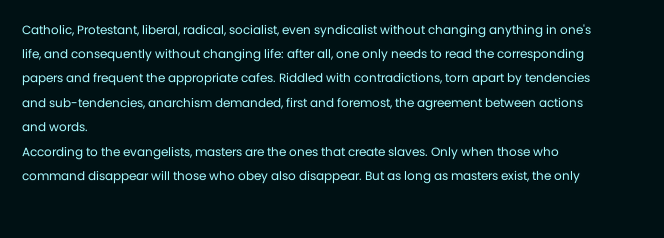Catholic, Protestant, liberal, radical, socialist, even syndicalist without changing anything in one's life, and consequently without changing life: after all, one only needs to read the corresponding papers and frequent the appropriate cafes. Riddled with contradictions, torn apart by tendencies and sub-tendencies, anarchism demanded, first and foremost, the agreement between actions and words.
According to the evangelists, masters are the ones that create slaves. Only when those who command disappear will those who obey also disappear. But as long as masters exist, the only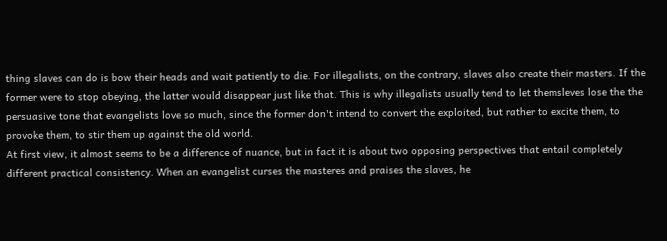thing slaves can do is bow their heads and wait patiently to die. For illegalists, on the contrary, slaves also create their masters. If the former were to stop obeying, the latter would disappear just like that. This is why illegalists usually tend to let themsleves lose the the persuasive tone that evangelists love so much, since the former don't intend to convert the exploited, but rather to excite them, to provoke them, to stir them up against the old world.
At first view, it almost seems to be a difference of nuance, but in fact it is about two opposing perspectives that entail completely different practical consistency. When an evangelist curses the masteres and praises the slaves, he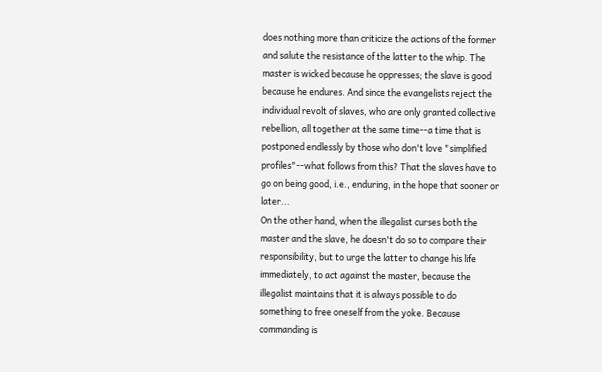does nothing more than criticize the actions of the former and salute the resistance of the latter to the whip. The master is wicked because he oppresses; the slave is good because he endures. And since the evangelists reject the individual revolt of slaves, who are only granted collective rebellion, all together at the same time--a time that is postponed endlessly by those who don't love "simplified profiles"--what follows from this? That the slaves have to go on being good, i.e., enduring, in the hope that sooner or later...
On the other hand, when the illegalist curses both the master and the slave, he doesn't do so to compare their responsibility, but to urge the latter to change his life immediately, to act against the master, because the illegalist maintains that it is always possible to do something to free oneself from the yoke. Because commanding is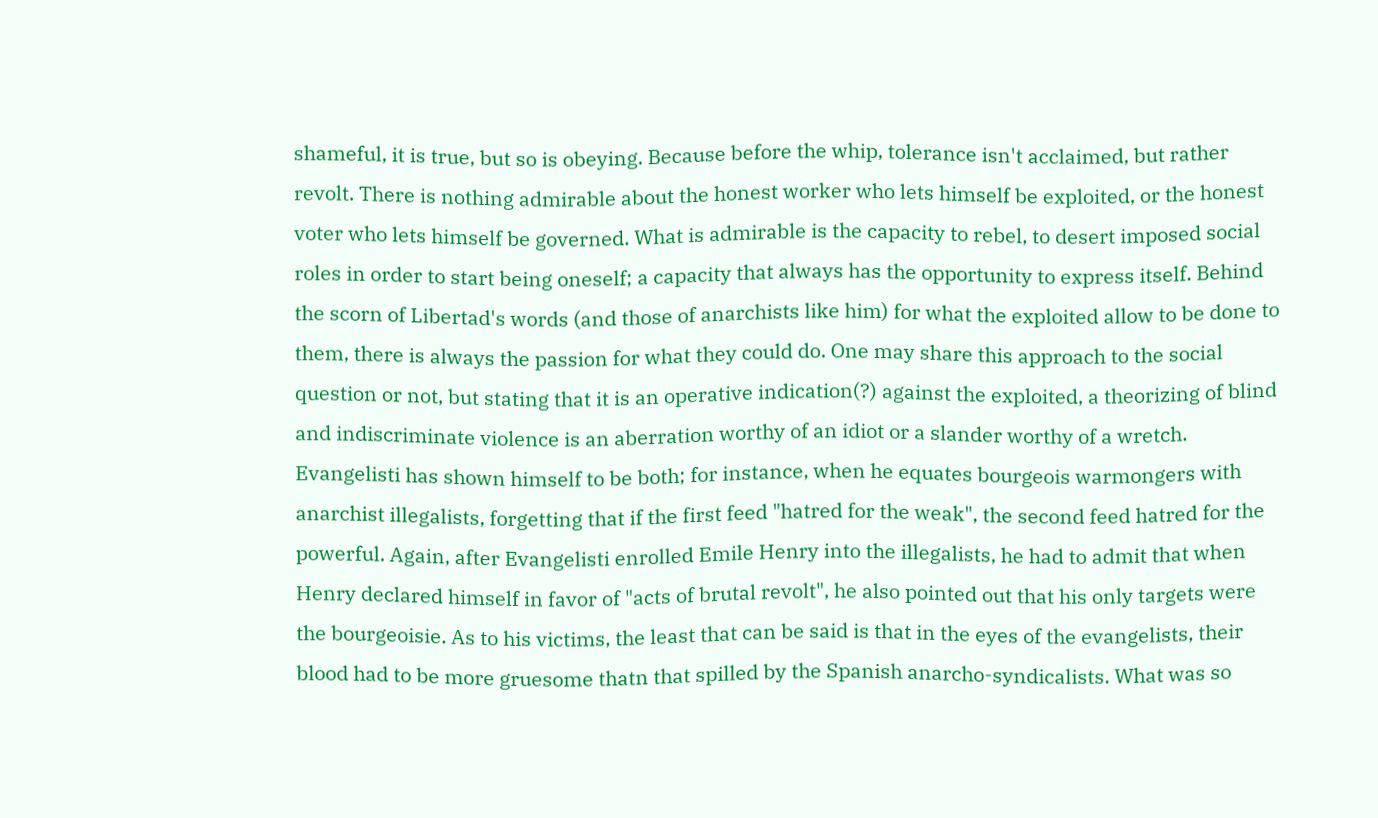shameful, it is true, but so is obeying. Because before the whip, tolerance isn't acclaimed, but rather revolt. There is nothing admirable about the honest worker who lets himself be exploited, or the honest voter who lets himself be governed. What is admirable is the capacity to rebel, to desert imposed social roles in order to start being oneself; a capacity that always has the opportunity to express itself. Behind the scorn of Libertad's words (and those of anarchists like him) for what the exploited allow to be done to them, there is always the passion for what they could do. One may share this approach to the social question or not, but stating that it is an operative indication(?) against the exploited, a theorizing of blind and indiscriminate violence is an aberration worthy of an idiot or a slander worthy of a wretch. Evangelisti has shown himself to be both; for instance, when he equates bourgeois warmongers with anarchist illegalists, forgetting that if the first feed "hatred for the weak", the second feed hatred for the powerful. Again, after Evangelisti enrolled Emile Henry into the illegalists, he had to admit that when Henry declared himself in favor of "acts of brutal revolt", he also pointed out that his only targets were the bourgeoisie. As to his victims, the least that can be said is that in the eyes of the evangelists, their blood had to be more gruesome thatn that spilled by the Spanish anarcho-syndicalists. What was so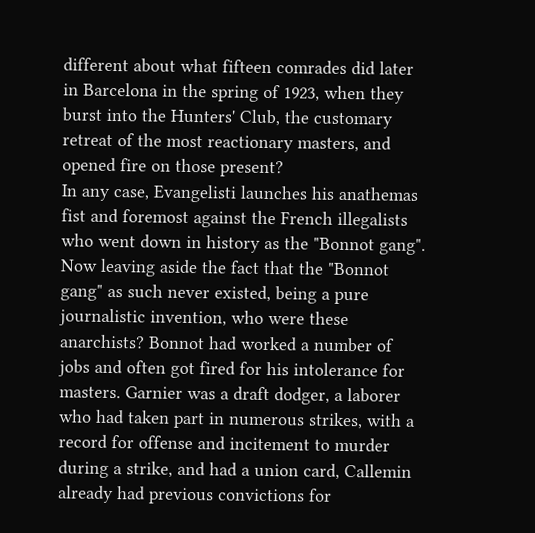different about what fifteen comrades did later in Barcelona in the spring of 1923, when they burst into the Hunters' Club, the customary retreat of the most reactionary masters, and opened fire on those present?
In any case, Evangelisti launches his anathemas fist and foremost against the French illegalists who went down in history as the "Bonnot gang". Now leaving aside the fact that the "Bonnot gang" as such never existed, being a pure journalistic invention, who were these anarchists? Bonnot had worked a number of jobs and often got fired for his intolerance for masters. Garnier was a draft dodger, a laborer who had taken part in numerous strikes, with a record for offense and incitement to murder during a strike, and had a union card, Callemin already had previous convictions for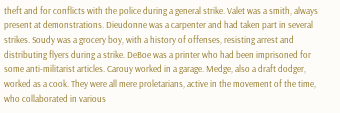theft and for conflicts with the police during a general strike. Valet was a smith, always present at demonstrations. Dieudonne was a carpenter and had taken part in several strikes. Soudy was a grocery boy, with a history of offenses, resisting arrest and distributing flyers during a strike. DeBoe was a printer who had been imprisoned for some anti-militarist articles. Carouy worked in a garage. Medge, also a draft dodger, worked as a cook. They were all mere proletarians, active in the movement of the time, who collaborated in various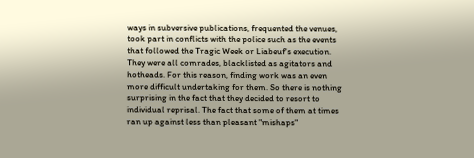ways in subversive publications, frequented the venues, took part in conflicts with the police such as the events that followed the Tragic Week or Liabeuf's execution. They were all comrades, blacklisted as agitators and hotheads. For this reason, finding work was an even more difficult undertaking for them. So there is nothing surprising in the fact that they decided to resort to individual reprisal. The fact that some of them at times ran up against less than pleasant "mishaps"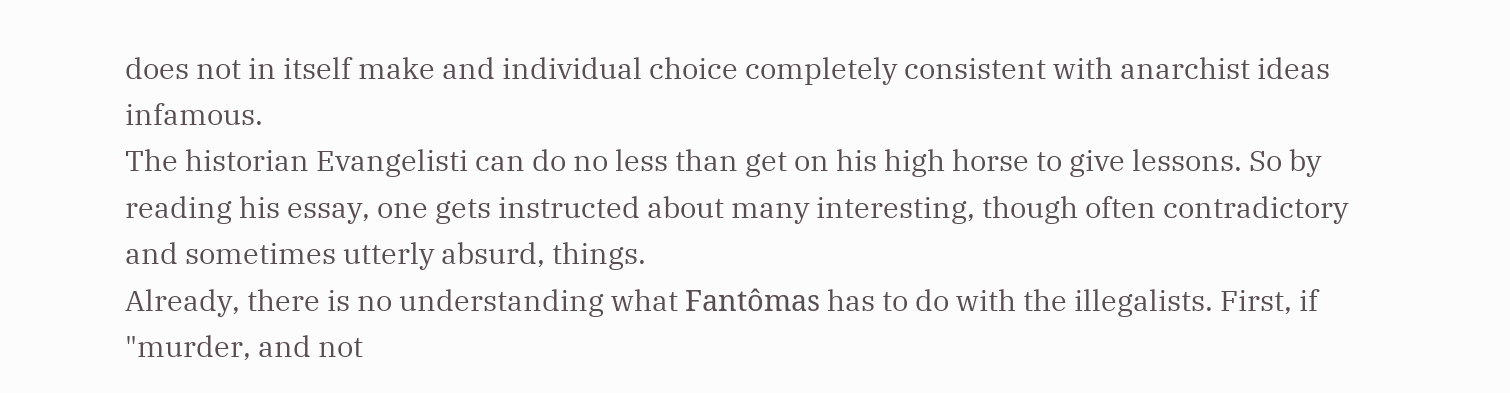does not in itself make and individual choice completely consistent with anarchist ideas infamous.
The historian Evangelisti can do no less than get on his high horse to give lessons. So by reading his essay, one gets instructed about many interesting, though often contradictory and sometimes utterly absurd, things.
Already, there is no understanding what Fantômas has to do with the illegalists. First, if "murder, and not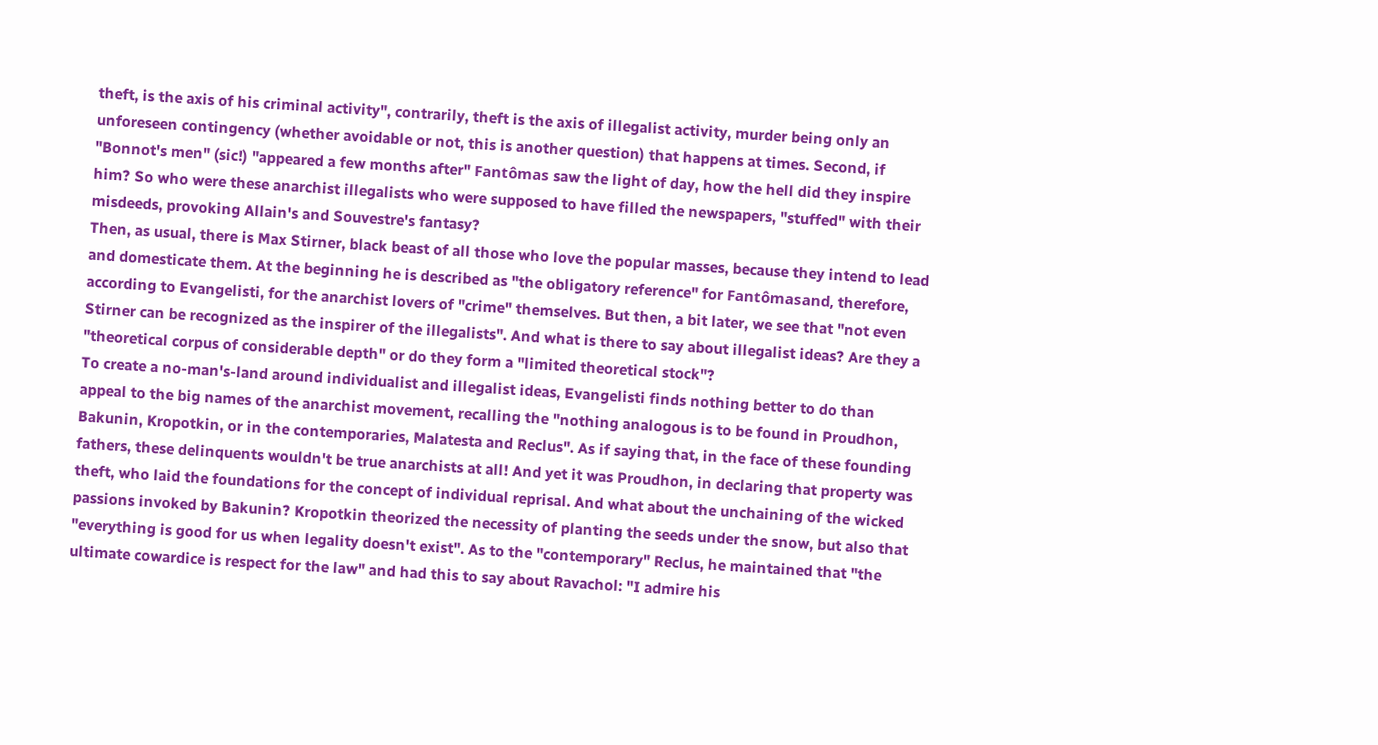theft, is the axis of his criminal activity", contrarily, theft is the axis of illegalist activity, murder being only an unforeseen contingency (whether avoidable or not, this is another question) that happens at times. Second, if "Bonnot's men" (sic!) "appeared a few months after" Fantômas saw the light of day, how the hell did they inspire him? So who were these anarchist illegalists who were supposed to have filled the newspapers, "stuffed" with their misdeeds, provoking Allain's and Souvestre's fantasy?
Then, as usual, there is Max Stirner, black beast of all those who love the popular masses, because they intend to lead and domesticate them. At the beginning he is described as "the obligatory reference" for Fantômasand, therefore, according to Evangelisti, for the anarchist lovers of "crime" themselves. But then, a bit later, we see that "not even Stirner can be recognized as the inspirer of the illegalists". And what is there to say about illegalist ideas? Are they a "theoretical corpus of considerable depth" or do they form a "limited theoretical stock"?
To create a no-man's-land around individualist and illegalist ideas, Evangelisti finds nothing better to do than appeal to the big names of the anarchist movement, recalling the "nothing analogous is to be found in Proudhon, Bakunin, Kropotkin, or in the contemporaries, Malatesta and Reclus". As if saying that, in the face of these founding fathers, these delinquents wouldn't be true anarchists at all! And yet it was Proudhon, in declaring that property was theft, who laid the foundations for the concept of individual reprisal. And what about the unchaining of the wicked passions invoked by Bakunin? Kropotkin theorized the necessity of planting the seeds under the snow, but also that "everything is good for us when legality doesn't exist". As to the "contemporary" Reclus, he maintained that "the ultimate cowardice is respect for the law" and had this to say about Ravachol: "I admire his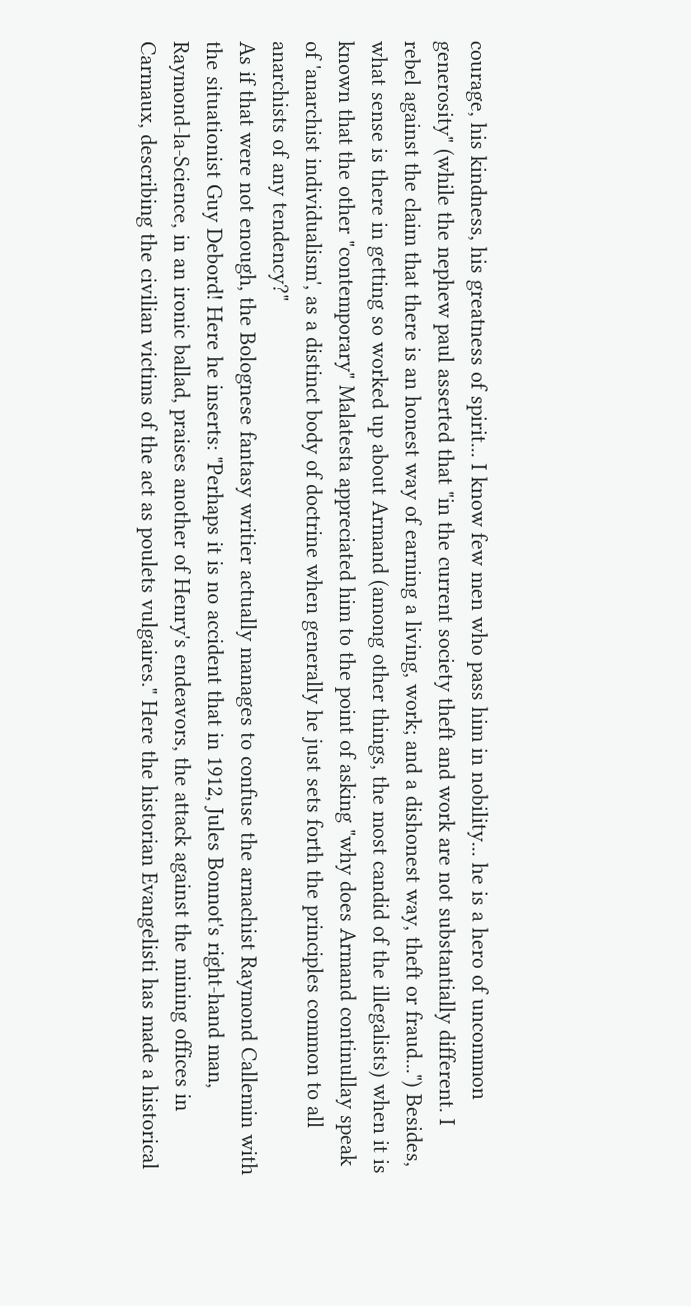courage, his kindness, his greatness of spirit... I know few men who pass him in nobility... he is a hero of uncommon generosity" (while the nephew paul asserted that "in the current society theft and work are not substantially different. I rebel against the claim that there is an honest way of earning a living, work; and a dishonest way, theft or fraud...") Besides, what sense is there in getting so worked up about Armand (among other things, the most candid of the illegalists) when it is known that the other "contemporary" Malatesta appreciated him to the point of asking "why does Armand continullay speak of 'anarchist individualism', as a distinct body of doctrine when generally he just sets forth the principles common to all anarchists of any tendency?"
As if that were not enough, the Bolognese fantasy writier actually manages to confuse the arnachist Raymond Callemin with the situationist Guy Debord! Here he inserts: "Perhaps it is no accident that in 1912, Jules Bonnot's right-hand man, Raymond-la-Science, in an ironic ballad, praises another of Henry's endeavors, the attack against the mining offices in Carmaux, describing the civilian victims of the act as poulets vulgaires." Here the historian Evangelisti has made a historical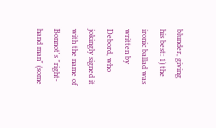blunder, giving his best: 1) the ironic ballad was written by Debord, who jokingly signed it with the name of Bonnot's "right-hand man" (some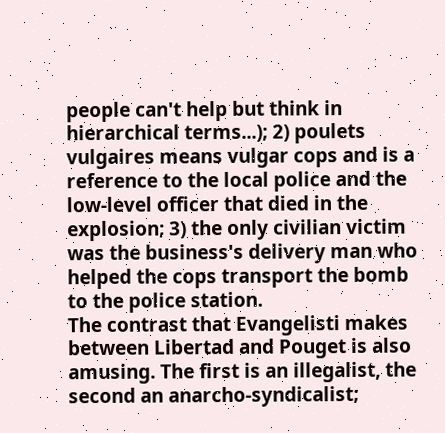people can't help but think in hierarchical terms...); 2) poulets vulgaires means vulgar cops and is a reference to the local police and the low-level officer that died in the explosion; 3) the only civilian victim was the business's delivery man who helped the cops transport the bomb to the police station.
The contrast that Evangelisti makes between Libertad and Pouget is also amusing. The first is an illegalist, the second an anarcho-syndicalist;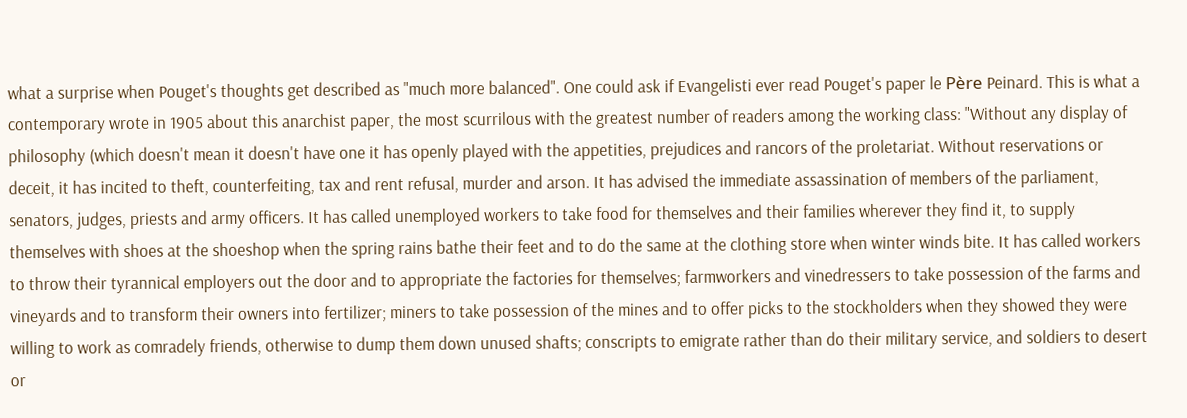what a surprise when Pouget's thoughts get described as "much more balanced". One could ask if Evangelisti ever read Pouget's paper le Père Peinard. This is what a contemporary wrote in 1905 about this anarchist paper, the most scurrilous with the greatest number of readers among the working class: "Without any display of philosophy (which doesn't mean it doesn't have one it has openly played with the appetities, prejudices and rancors of the proletariat. Without reservations or deceit, it has incited to theft, counterfeiting, tax and rent refusal, murder and arson. It has advised the immediate assassination of members of the parliament, senators, judges, priests and army officers. It has called unemployed workers to take food for themselves and their families wherever they find it, to supply themselves with shoes at the shoeshop when the spring rains bathe their feet and to do the same at the clothing store when winter winds bite. It has called workers to throw their tyrannical employers out the door and to appropriate the factories for themselves; farmworkers and vinedressers to take possession of the farms and vineyards and to transform their owners into fertilizer; miners to take possession of the mines and to offer picks to the stockholders when they showed they were willing to work as comradely friends, otherwise to dump them down unused shafts; conscripts to emigrate rather than do their military service, and soldiers to desert or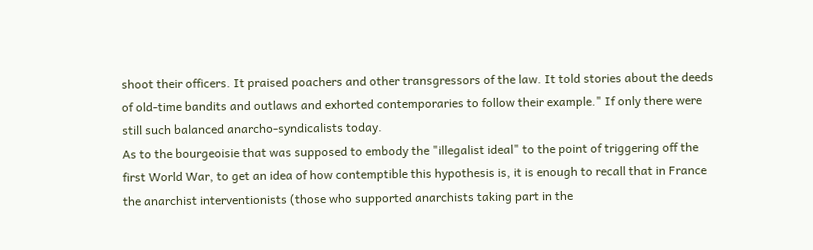shoot their officers. It praised poachers and other transgressors of the law. It told stories about the deeds of old-time bandits and outlaws and exhorted contemporaries to follow their example." If only there were still such balanced anarcho-syndicalists today.
As to the bourgeoisie that was supposed to embody the "illegalist ideal" to the point of triggering off the first World War, to get an idea of how contemptible this hypothesis is, it is enough to recall that in France the anarchist interventionists (those who supported anarchists taking part in the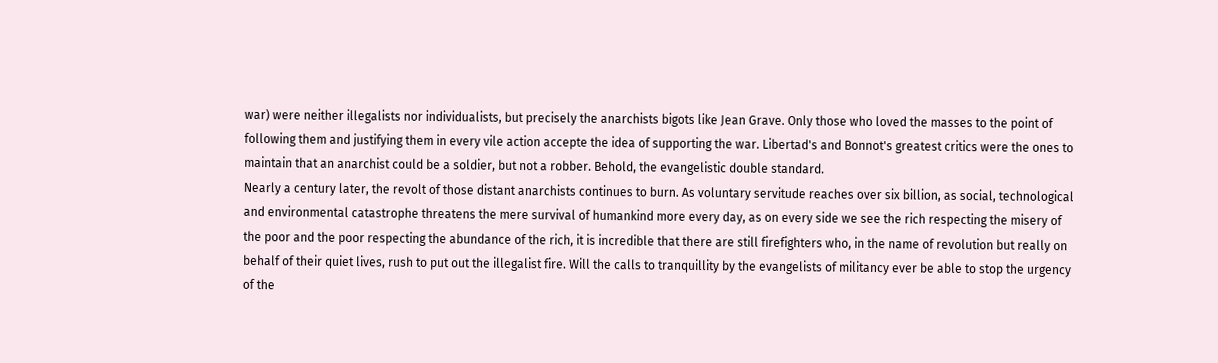war) were neither illegalists nor individualists, but precisely the anarchists bigots like Jean Grave. Only those who loved the masses to the point of following them and justifying them in every vile action accepte the idea of supporting the war. Libertad's and Bonnot's greatest critics were the ones to maintain that an anarchist could be a soldier, but not a robber. Behold, the evangelistic double standard.
Nearly a century later, the revolt of those distant anarchists continues to burn. As voluntary servitude reaches over six billion, as social, technological and environmental catastrophe threatens the mere survival of humankind more every day, as on every side we see the rich respecting the misery of the poor and the poor respecting the abundance of the rich, it is incredible that there are still firefighters who, in the name of revolution but really on behalf of their quiet lives, rush to put out the illegalist fire. Will the calls to tranquillity by the evangelists of militancy ever be able to stop the urgency of the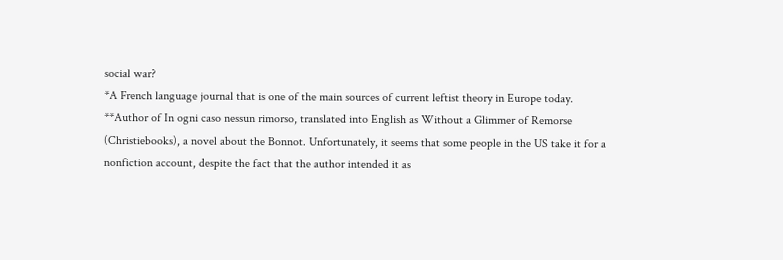social war?
*A French language journal that is one of the main sources of current leftist theory in Europe today.
**Author of In ogni caso nessun rimorso, translated into English as Without a Glimmer of Remorse (Christiebooks), a novel about the Bonnot. Unfortunately, it seems that some people in the US take it for a nonfiction account, despite the fact that the author intended it as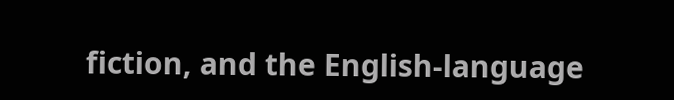fiction, and the English-language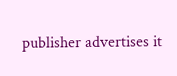publisher advertises it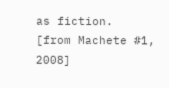as fiction.
[from Machete #1, 2008]